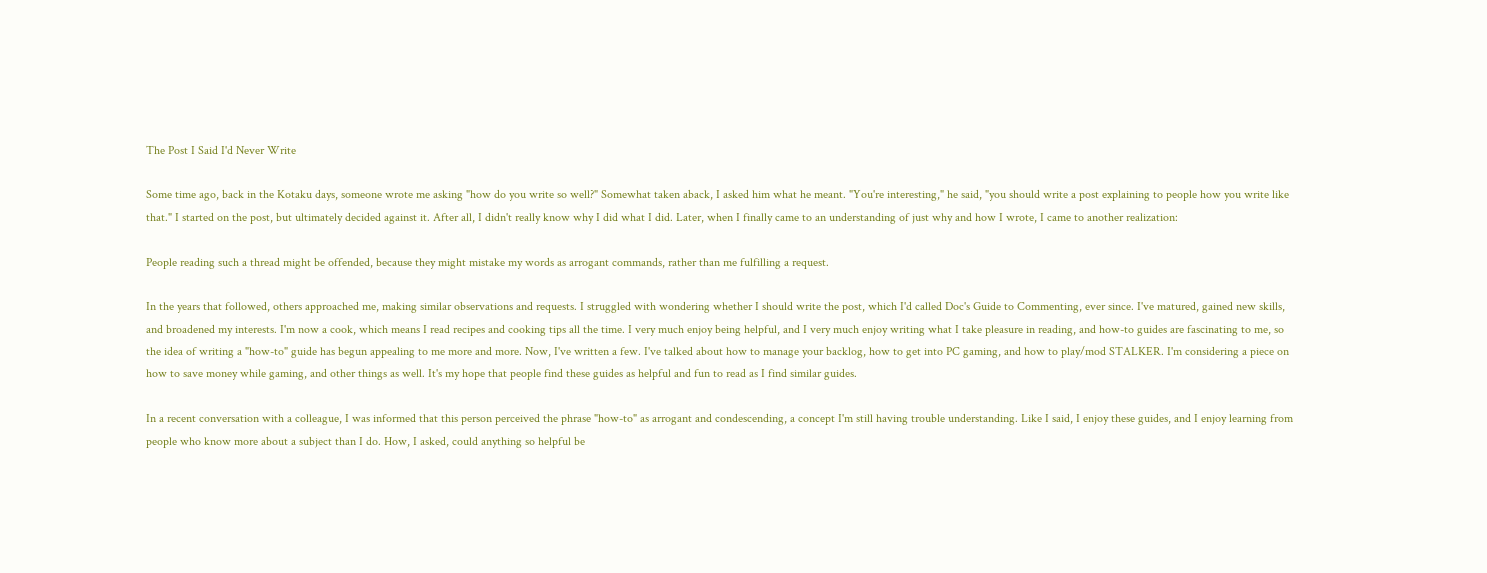The Post I Said I'd Never Write

Some time ago, back in the Kotaku days, someone wrote me asking "how do you write so well?" Somewhat taken aback, I asked him what he meant. "You're interesting," he said, "you should write a post explaining to people how you write like that." I started on the post, but ultimately decided against it. After all, I didn't really know why I did what I did. Later, when I finally came to an understanding of just why and how I wrote, I came to another realization:

People reading such a thread might be offended, because they might mistake my words as arrogant commands, rather than me fulfilling a request.

In the years that followed, others approached me, making similar observations and requests. I struggled with wondering whether I should write the post, which I'd called Doc's Guide to Commenting, ever since. I've matured, gained new skills, and broadened my interests. I'm now a cook, which means I read recipes and cooking tips all the time. I very much enjoy being helpful, and I very much enjoy writing what I take pleasure in reading, and how-to guides are fascinating to me, so the idea of writing a "how-to" guide has begun appealing to me more and more. Now, I've written a few. I've talked about how to manage your backlog, how to get into PC gaming, and how to play/mod STALKER. I'm considering a piece on how to save money while gaming, and other things as well. It's my hope that people find these guides as helpful and fun to read as I find similar guides.

In a recent conversation with a colleague, I was informed that this person perceived the phrase "how-to" as arrogant and condescending, a concept I'm still having trouble understanding. Like I said, I enjoy these guides, and I enjoy learning from people who know more about a subject than I do. How, I asked, could anything so helpful be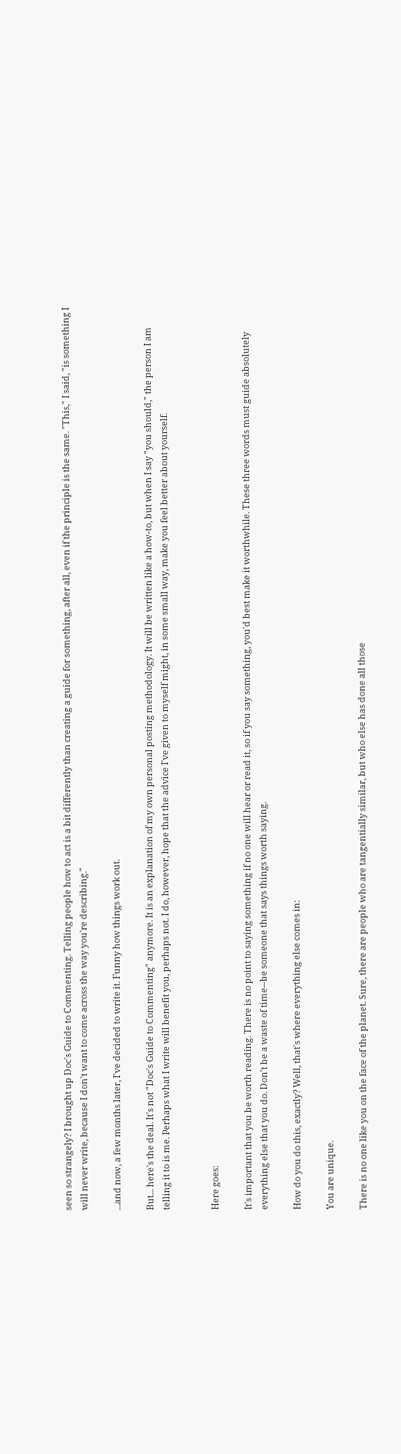seen so strangely? I brought up Doc's Guide to Commenting. Telling people how to act is a bit differently than creating a guide for something, after all, even if the principle is the same. "This," I said, "is something I will never write, because I don't want to come across the way you're describing."

...and now, a few months later, I've decided to write it. Funny how things work out.

But... here's the deal. It's not "Doc's Guide to Commenting" anymore. It is an explanation of my own personal posting methodology. It will be written like a how-to, but when I say "you should," the person I am telling it to is me. Perhaps what I write will benefit you, perhaps not. I do, however, hope that the advice I've given to myself might, in some small way, make you feel better about yourself.


Here goes:

It's important that you be worth reading. There is no point to saying something if no one will hear or read it, so if you say something, you'd best make it worthwhile. These three words must guide absolutely everything else that you do. Don't be a waste of time--be someone that says things worth saying.

How do you do this, exactly? Well, that's where everything else comes in:

You are unique.

There is no one like you on the face of the planet. Sure, there are people who are tangentially similar, but who else has done all those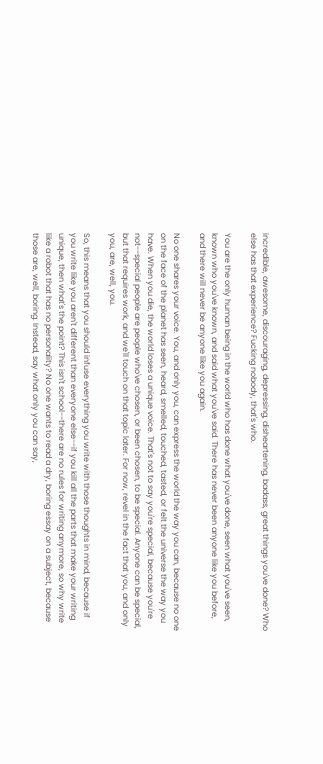incredible, awesome, discouraging, depressing, disheartening, badass, great things you've done? Who else has that experience? Fucking nobody, that's who.

You are the only human being in the world who has done what you've done, seen what you've seen, known who you've known, and said what you've said. There has never been anyone like you before, and there will never be anyone like you again.

No one shares your voice. You, and only you, can express the world the way you can, because no one on the face of the planet has seen, heard, smelled, touched, tasted, or felt the universe the way you have. When you die, the world loses a unique voice. That's not to say you're special, because you're not--special people are people who've chosen, or been chosen, to be special. Anyone can be special, but that requires work, and we'll touch on that topic later. For now, revel in the fact that you, and only you, are, well, you.

So, this means that you should infuse everything you write with those thoughts in mind, because if you write like you aren't different than everyone else--if you kill all the parts that make your writing unique, then what's the point? This isn't school--there are no rules for writing anymore, so why write like a robot that has no personality? No one wants to read a dry, boring essay on a subject, because those are, well, boring. Instead, say what only you can say,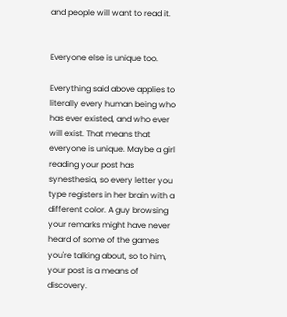and people will want to read it.


Everyone else is unique too.

Everything said above applies to literally every human being who has ever existed, and who ever will exist. That means that everyone is unique. Maybe a girl reading your post has synesthesia, so every letter you type registers in her brain with a different color. A guy browsing your remarks might have never heard of some of the games you're talking about, so to him, your post is a means of discovery.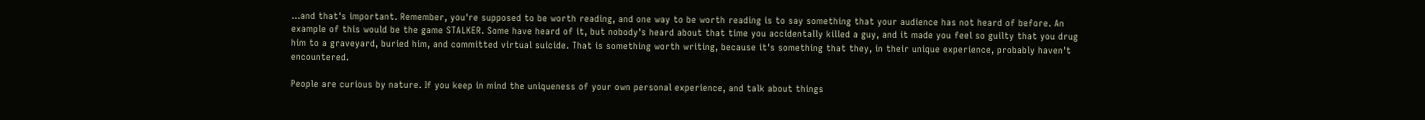...and that's important. Remember, you're supposed to be worth reading, and one way to be worth reading is to say something that your audience has not heard of before. An example of this would be the game STALKER. Some have heard of it, but nobody's heard about that time you accidentally killed a guy, and it made you feel so guilty that you drug him to a graveyard, buried him, and committed virtual suicide. That is something worth writing, because it's something that they, in their unique experience, probably haven't encountered.

People are curious by nature. If you keep in mind the uniqueness of your own personal experience, and talk about things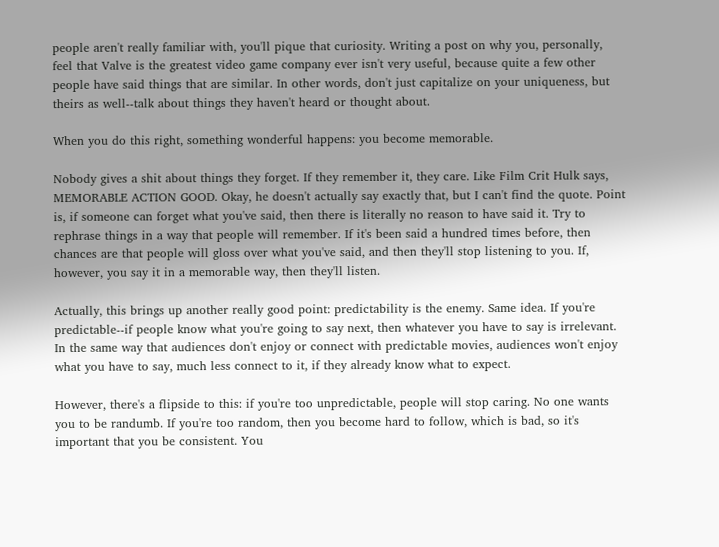people aren't really familiar with, you'll pique that curiosity. Writing a post on why you, personally, feel that Valve is the greatest video game company ever isn't very useful, because quite a few other people have said things that are similar. In other words, don't just capitalize on your uniqueness, but theirs as well--talk about things they haven't heard or thought about.

When you do this right, something wonderful happens: you become memorable.

Nobody gives a shit about things they forget. If they remember it, they care. Like Film Crit Hulk says, MEMORABLE ACTION GOOD. Okay, he doesn't actually say exactly that, but I can't find the quote. Point is, if someone can forget what you've said, then there is literally no reason to have said it. Try to rephrase things in a way that people will remember. If it's been said a hundred times before, then chances are that people will gloss over what you've said, and then they'll stop listening to you. If, however, you say it in a memorable way, then they'll listen.

Actually, this brings up another really good point: predictability is the enemy. Same idea. If you're predictable--if people know what you're going to say next, then whatever you have to say is irrelevant. In the same way that audiences don't enjoy or connect with predictable movies, audiences won't enjoy what you have to say, much less connect to it, if they already know what to expect.

However, there's a flipside to this: if you're too unpredictable, people will stop caring. No one wants you to be randumb. If you're too random, then you become hard to follow, which is bad, so it's important that you be consistent. You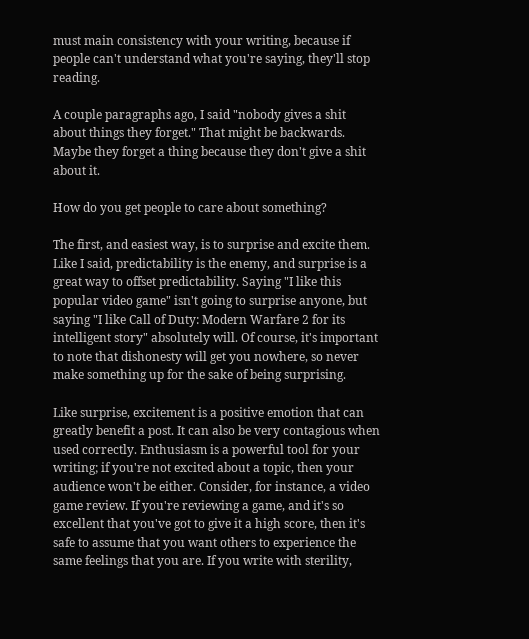must main consistency with your writing, because if people can't understand what you're saying, they'll stop reading.

A couple paragraphs ago, I said "nobody gives a shit about things they forget." That might be backwards. Maybe they forget a thing because they don't give a shit about it.

How do you get people to care about something?

The first, and easiest way, is to surprise and excite them. Like I said, predictability is the enemy, and surprise is a great way to offset predictability. Saying "I like this popular video game" isn't going to surprise anyone, but saying "I like Call of Duty: Modern Warfare 2 for its intelligent story" absolutely will. Of course, it's important to note that dishonesty will get you nowhere, so never make something up for the sake of being surprising.

Like surprise, excitement is a positive emotion that can greatly benefit a post. It can also be very contagious when used correctly. Enthusiasm is a powerful tool for your writing; if you're not excited about a topic, then your audience won't be either. Consider, for instance, a video game review. If you're reviewing a game, and it's so excellent that you've got to give it a high score, then it's safe to assume that you want others to experience the same feelings that you are. If you write with sterility,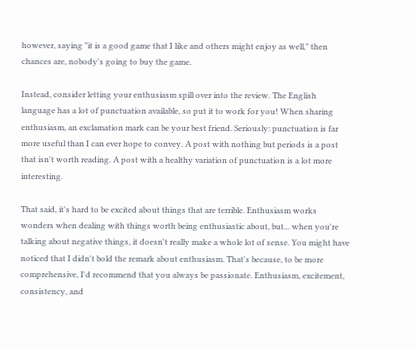however, saying "it is a good game that I like and others might enjoy as well," then chances are, nobody's going to buy the game.

Instead, consider letting your enthusiasm spill over into the review. The English language has a lot of punctuation available, so put it to work for you! When sharing enthusiasm, an exclamation mark can be your best friend. Seriously: punctuation is far more useful than I can ever hope to convey. A post with nothing but periods is a post that isn't worth reading. A post with a healthy variation of punctuation is a lot more interesting.

That said, it's hard to be excited about things that are terrible. Enthusiasm works wonders when dealing with things worth being enthusiastic about, but... when you're talking about negative things, it doesn't really make a whole lot of sense. You might have noticed that I didn't bold the remark about enthusiasm. That's because, to be more comprehensive, I'd recommend that you always be passionate. Enthusiasm, excitement, consistency, and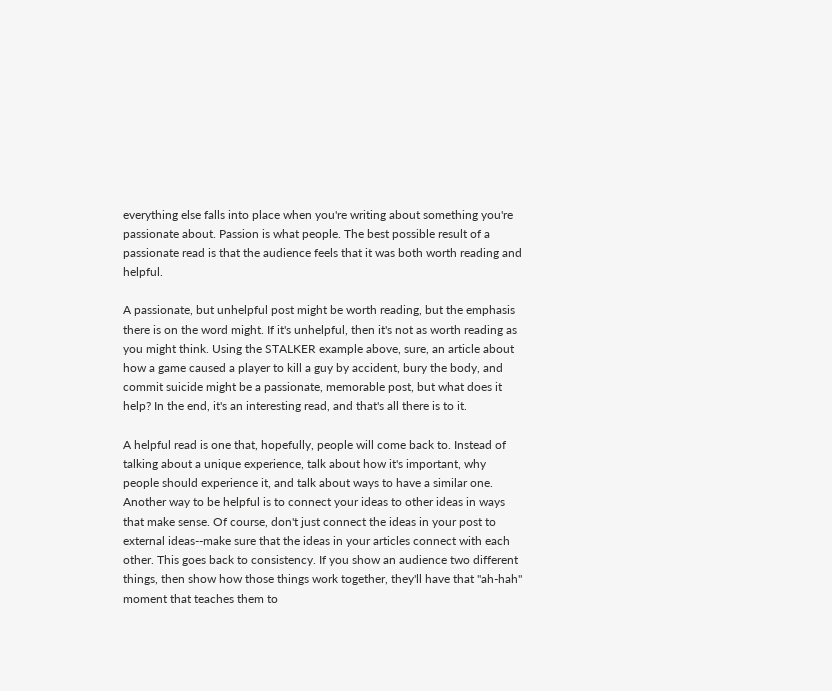everything else falls into place when you're writing about something you're passionate about. Passion is what people. The best possible result of a passionate read is that the audience feels that it was both worth reading and helpful.

A passionate, but unhelpful post might be worth reading, but the emphasis there is on the word might. If it's unhelpful, then it's not as worth reading as you might think. Using the STALKER example above, sure, an article about how a game caused a player to kill a guy by accident, bury the body, and commit suicide might be a passionate, memorable post, but what does it help? In the end, it's an interesting read, and that's all there is to it.

A helpful read is one that, hopefully, people will come back to. Instead of talking about a unique experience, talk about how it's important, why people should experience it, and talk about ways to have a similar one. Another way to be helpful is to connect your ideas to other ideas in ways that make sense. Of course, don't just connect the ideas in your post to external ideas--make sure that the ideas in your articles connect with each other. This goes back to consistency. If you show an audience two different things, then show how those things work together, they'll have that "ah-hah" moment that teaches them to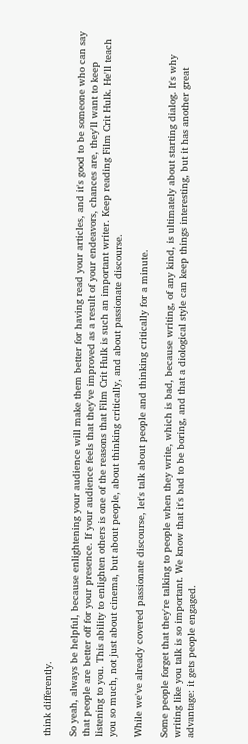think differently.

So yeah, always be helpful, because enlightening your audience will make them better for having read your articles, and it's good to be someone who can say that people are better off for your presence. If your audience feels that they've improved as a result of your endeavors, chances are, they'll want to keep listening to you. This ability to enlighten others is one of the reasons that Film Crit Hulk is such an important writer. Keep reading Film Crit Hulk. He'll teach you so much, not just about cinema, but about people, about thinking critically, and about passionate discourse.

While we've already covered passionate discourse, let's talk about people and thinking critically for a minute.

Some people forget that they're talking to people when they write, which is bad, because writing, of any kind, is ultimately about starting dialog. It's why writing like you talk is so important. We know that it's bad to be boring, and that a diological style can keep things interesting, but it has another great advantage: it gets people engaged.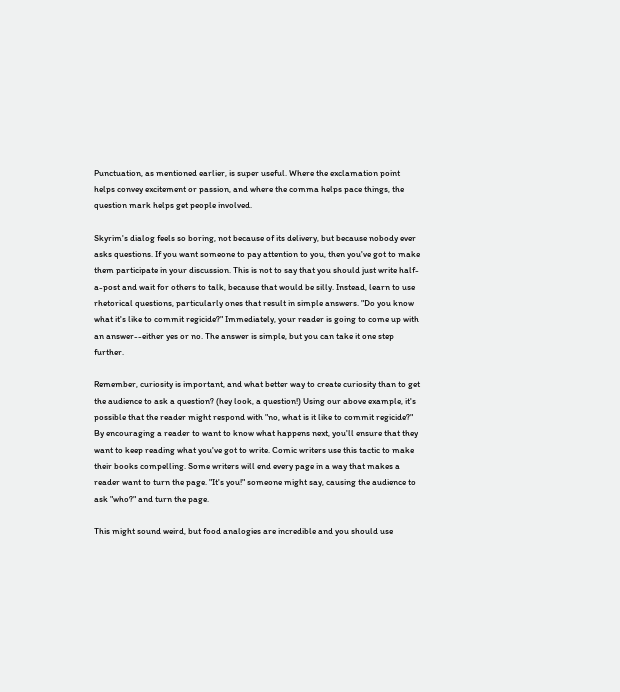Punctuation, as mentioned earlier, is super useful. Where the exclamation point helps convey excitement or passion, and where the comma helps pace things, the question mark helps get people involved.

Skyrim's dialog feels so boring, not because of its delivery, but because nobody ever asks questions. If you want someone to pay attention to you, then you've got to make them participate in your discussion. This is not to say that you should just write half-a-post and wait for others to talk, because that would be silly. Instead, learn to use rhetorical questions, particularly ones that result in simple answers. "Do you know what it's like to commit regicide?" Immediately, your reader is going to come up with an answer--either yes or no. The answer is simple, but you can take it one step further.

Remember, curiosity is important, and what better way to create curiosity than to get the audience to ask a question? (hey look, a question!) Using our above example, it's possible that the reader might respond with "no, what is it like to commit regicide?" By encouraging a reader to want to know what happens next, you'll ensure that they want to keep reading what you've got to write. Comic writers use this tactic to make their books compelling. Some writers will end every page in a way that makes a reader want to turn the page. "It's you!" someone might say, causing the audience to ask "who?" and turn the page.

This might sound weird, but food analogies are incredible and you should use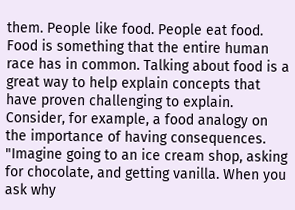them. People like food. People eat food. Food is something that the entire human race has in common. Talking about food is a great way to help explain concepts that have proven challenging to explain. Consider, for example, a food analogy on the importance of having consequences. "Imagine going to an ice cream shop, asking for chocolate, and getting vanilla. When you ask why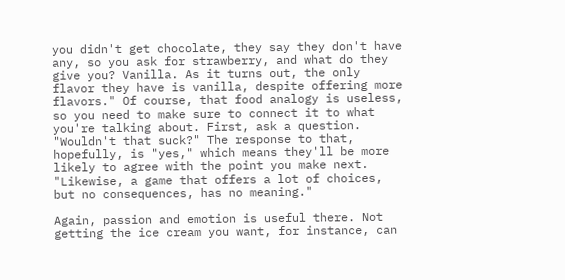you didn't get chocolate, they say they don't have any, so you ask for strawberry, and what do they give you? Vanilla. As it turns out, the only flavor they have is vanilla, despite offering more flavors." Of course, that food analogy is useless, so you need to make sure to connect it to what you're talking about. First, ask a question. "Wouldn't that suck?" The response to that, hopefully, is "yes," which means they'll be more likely to agree with the point you make next. "Likewise, a game that offers a lot of choices, but no consequences, has no meaning."

Again, passion and emotion is useful there. Not getting the ice cream you want, for instance, can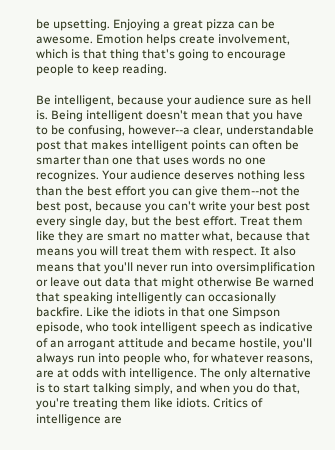be upsetting. Enjoying a great pizza can be awesome. Emotion helps create involvement, which is that thing that's going to encourage people to keep reading.

Be intelligent, because your audience sure as hell is. Being intelligent doesn't mean that you have to be confusing, however--a clear, understandable post that makes intelligent points can often be smarter than one that uses words no one recognizes. Your audience deserves nothing less than the best effort you can give them--not the best post, because you can't write your best post every single day, but the best effort. Treat them like they are smart no matter what, because that means you will treat them with respect. It also means that you'll never run into oversimplification or leave out data that might otherwise Be warned that speaking intelligently can occasionally backfire. Like the idiots in that one Simpson episode, who took intelligent speech as indicative of an arrogant attitude and became hostile, you'll always run into people who, for whatever reasons, are at odds with intelligence. The only alternative is to start talking simply, and when you do that, you're treating them like idiots. Critics of intelligence are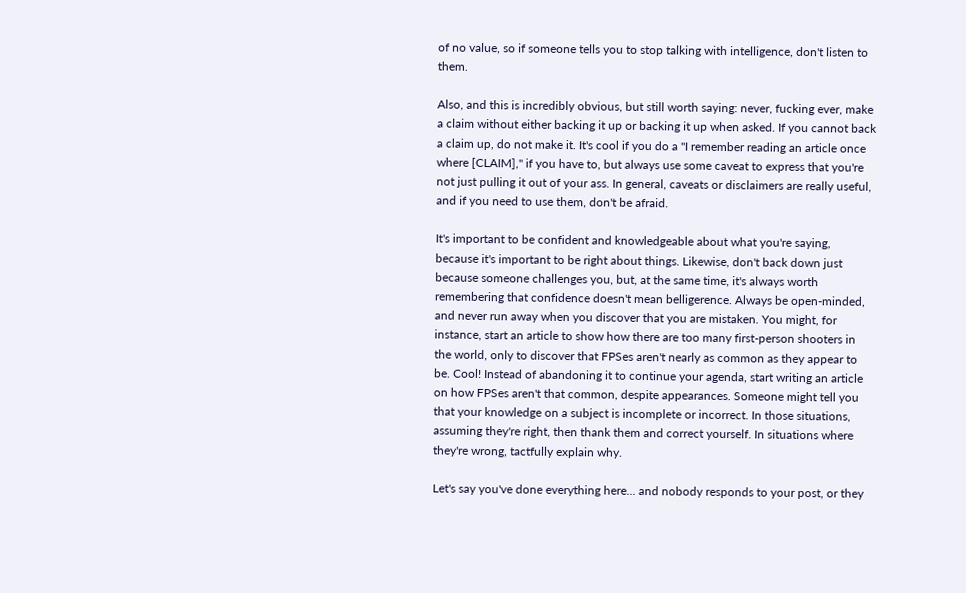of no value, so if someone tells you to stop talking with intelligence, don't listen to them.

Also, and this is incredibly obvious, but still worth saying: never, fucking ever, make a claim without either backing it up or backing it up when asked. If you cannot back a claim up, do not make it. It's cool if you do a "I remember reading an article once where [CLAIM]," if you have to, but always use some caveat to express that you're not just pulling it out of your ass. In general, caveats or disclaimers are really useful, and if you need to use them, don't be afraid.

It's important to be confident and knowledgeable about what you're saying, because it's important to be right about things. Likewise, don't back down just because someone challenges you, but, at the same time, it's always worth remembering that confidence doesn't mean belligerence. Always be open-minded, and never run away when you discover that you are mistaken. You might, for instance, start an article to show how there are too many first-person shooters in the world, only to discover that FPSes aren't nearly as common as they appear to be. Cool! Instead of abandoning it to continue your agenda, start writing an article on how FPSes aren't that common, despite appearances. Someone might tell you that your knowledge on a subject is incomplete or incorrect. In those situations, assuming they're right, then thank them and correct yourself. In situations where they're wrong, tactfully explain why.

Let's say you've done everything here... and nobody responds to your post, or they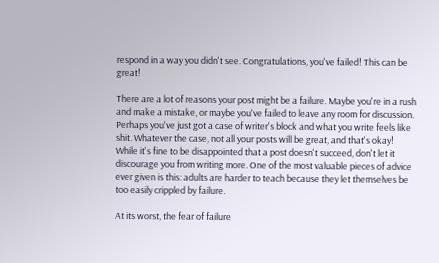respond in a way you didn't see. Congratulations, you've failed! This can be great!

There are a lot of reasons your post might be a failure. Maybe you're in a rush and make a mistake, or maybe you've failed to leave any room for discussion. Perhaps you've just got a case of writer's block and what you write feels like shit. Whatever the case, not all your posts will be great, and that's okay! While it's fine to be disappointed that a post doesn't succeed, don't let it discourage you from writing more. One of the most valuable pieces of advice ever given is this: adults are harder to teach because they let themselves be too easily crippled by failure.

At its worst, the fear of failure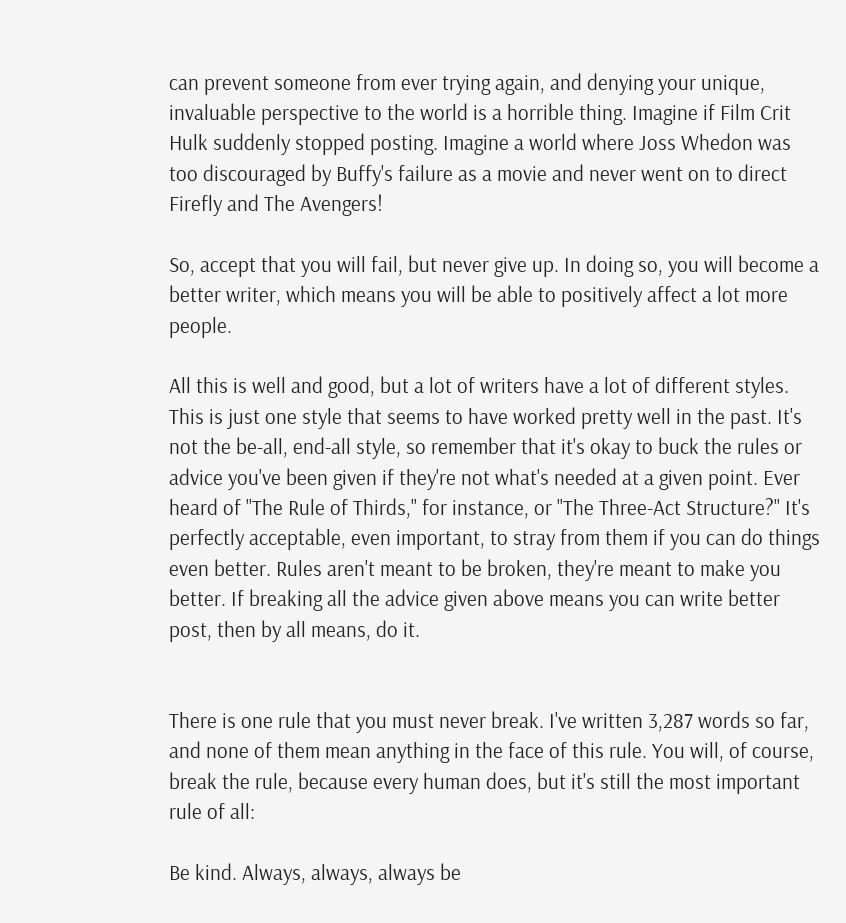can prevent someone from ever trying again, and denying your unique, invaluable perspective to the world is a horrible thing. Imagine if Film Crit Hulk suddenly stopped posting. Imagine a world where Joss Whedon was too discouraged by Buffy's failure as a movie and never went on to direct Firefly and The Avengers!

So, accept that you will fail, but never give up. In doing so, you will become a better writer, which means you will be able to positively affect a lot more people.

All this is well and good, but a lot of writers have a lot of different styles. This is just one style that seems to have worked pretty well in the past. It's not the be-all, end-all style, so remember that it's okay to buck the rules or advice you've been given if they're not what's needed at a given point. Ever heard of "The Rule of Thirds," for instance, or "The Three-Act Structure?" It's perfectly acceptable, even important, to stray from them if you can do things even better. Rules aren't meant to be broken, they're meant to make you better. If breaking all the advice given above means you can write better post, then by all means, do it.


There is one rule that you must never break. I've written 3,287 words so far, and none of them mean anything in the face of this rule. You will, of course, break the rule, because every human does, but it's still the most important rule of all:

Be kind. Always, always, always be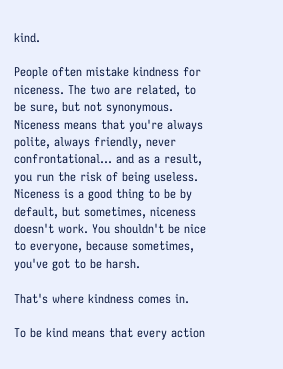kind.

People often mistake kindness for niceness. The two are related, to be sure, but not synonymous. Niceness means that you're always polite, always friendly, never confrontational... and as a result, you run the risk of being useless. Niceness is a good thing to be by default, but sometimes, niceness doesn't work. You shouldn't be nice to everyone, because sometimes, you've got to be harsh.

That's where kindness comes in.

To be kind means that every action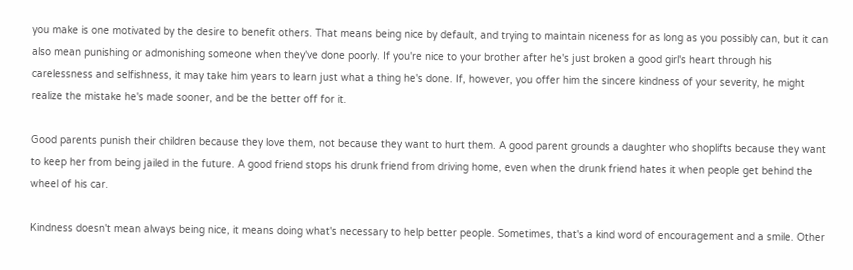you make is one motivated by the desire to benefit others. That means being nice by default, and trying to maintain niceness for as long as you possibly can, but it can also mean punishing or admonishing someone when they've done poorly. If you're nice to your brother after he's just broken a good girl's heart through his carelessness and selfishness, it may take him years to learn just what a thing he's done. If, however, you offer him the sincere kindness of your severity, he might realize the mistake he's made sooner, and be the better off for it.

Good parents punish their children because they love them, not because they want to hurt them. A good parent grounds a daughter who shoplifts because they want to keep her from being jailed in the future. A good friend stops his drunk friend from driving home, even when the drunk friend hates it when people get behind the wheel of his car.

Kindness doesn't mean always being nice, it means doing what's necessary to help better people. Sometimes, that's a kind word of encouragement and a smile. Other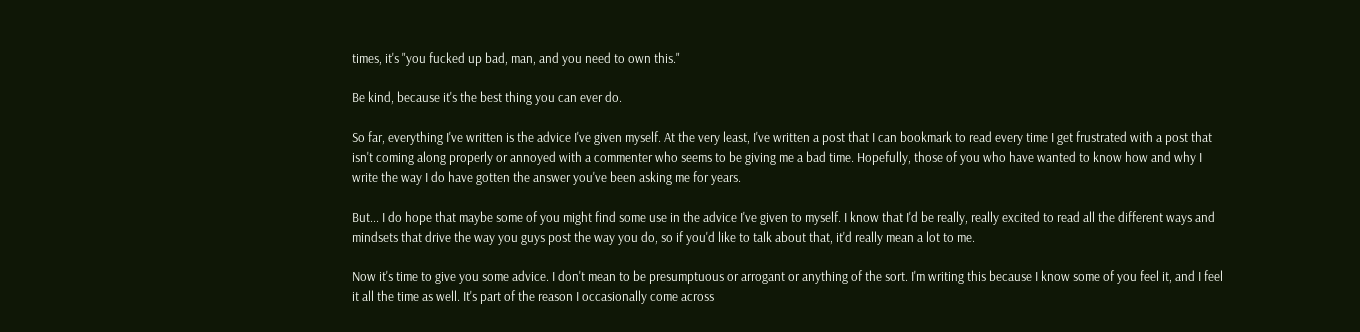times, it's "you fucked up bad, man, and you need to own this."

Be kind, because it's the best thing you can ever do.

So far, everything I've written is the advice I've given myself. At the very least, I've written a post that I can bookmark to read every time I get frustrated with a post that isn't coming along properly or annoyed with a commenter who seems to be giving me a bad time. Hopefully, those of you who have wanted to know how and why I write the way I do have gotten the answer you've been asking me for years.

But... I do hope that maybe some of you might find some use in the advice I've given to myself. I know that I'd be really, really excited to read all the different ways and mindsets that drive the way you guys post the way you do, so if you'd like to talk about that, it'd really mean a lot to me.

Now it's time to give you some advice. I don't mean to be presumptuous or arrogant or anything of the sort. I'm writing this because I know some of you feel it, and I feel it all the time as well. It's part of the reason I occasionally come across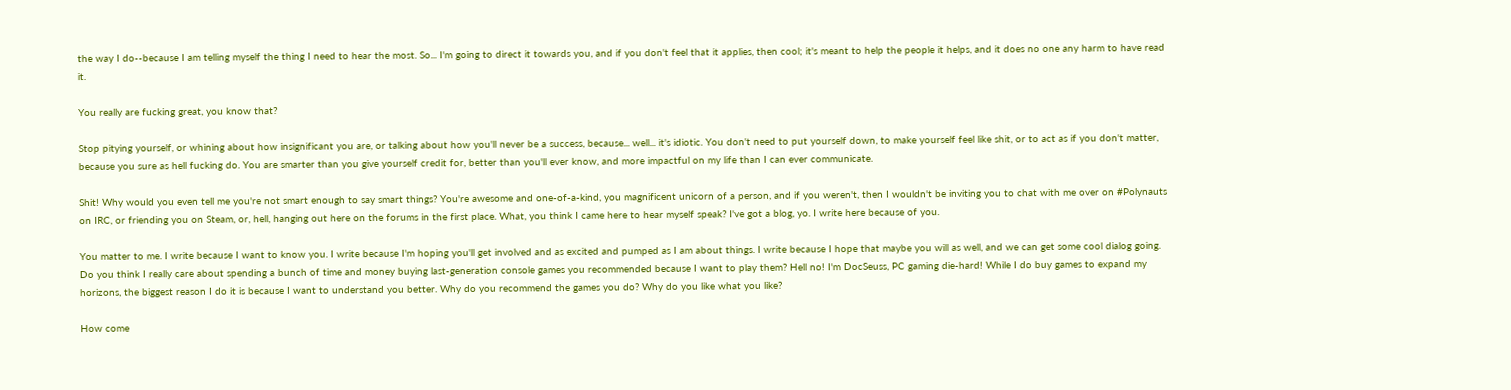the way I do--because I am telling myself the thing I need to hear the most. So... I'm going to direct it towards you, and if you don't feel that it applies, then cool; it's meant to help the people it helps, and it does no one any harm to have read it.

You really are fucking great, you know that?

Stop pitying yourself, or whining about how insignificant you are, or talking about how you'll never be a success, because... well... it's idiotic. You don't need to put yourself down, to make yourself feel like shit, or to act as if you don't matter, because you sure as hell fucking do. You are smarter than you give yourself credit for, better than you'll ever know, and more impactful on my life than I can ever communicate.

Shit! Why would you even tell me you're not smart enough to say smart things? You're awesome and one-of-a-kind, you magnificent unicorn of a person, and if you weren't, then I wouldn't be inviting you to chat with me over on #Polynauts on IRC, or friending you on Steam, or, hell, hanging out here on the forums in the first place. What, you think I came here to hear myself speak? I've got a blog, yo. I write here because of you.

You matter to me. I write because I want to know you. I write because I'm hoping you'll get involved and as excited and pumped as I am about things. I write because I hope that maybe you will as well, and we can get some cool dialog going. Do you think I really care about spending a bunch of time and money buying last-generation console games you recommended because I want to play them? Hell no! I'm DocSeuss, PC gaming die-hard! While I do buy games to expand my horizons, the biggest reason I do it is because I want to understand you better. Why do you recommend the games you do? Why do you like what you like?

How come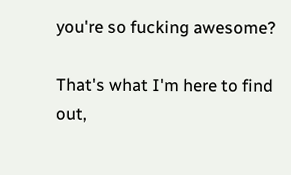you're so fucking awesome?

That's what I'm here to find out,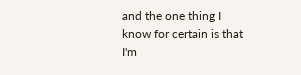and the one thing I know for certain is that I'm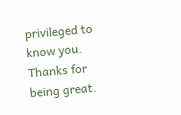privileged to know you. Thanks for being great.